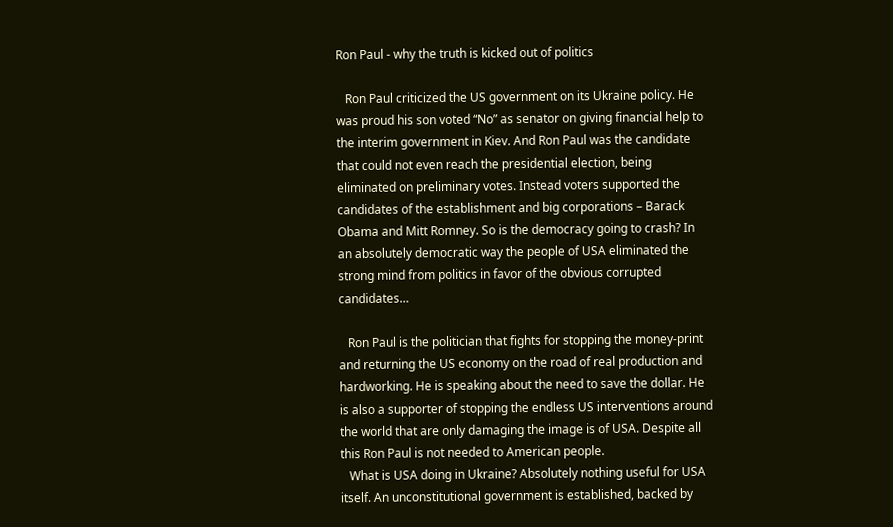Ron Paul - why the truth is kicked out of politics

   Ron Paul criticized the US government on its Ukraine policy. He was proud his son voted “No” as senator on giving financial help to the interim government in Kiev. And Ron Paul was the candidate that could not even reach the presidential election, being eliminated on preliminary votes. Instead voters supported the candidates of the establishment and big corporations – Barack Obama and Mitt Romney. So is the democracy going to crash? In an absolutely democratic way the people of USA eliminated the strong mind from politics in favor of the obvious corrupted candidates…

   Ron Paul is the politician that fights for stopping the money-print and returning the US economy on the road of real production and hardworking. He is speaking about the need to save the dollar. He is also a supporter of stopping the endless US interventions around the world that are only damaging the image is of USA. Despite all this Ron Paul is not needed to American people.
   What is USA doing in Ukraine? Absolutely nothing useful for USA itself. An unconstitutional government is established, backed by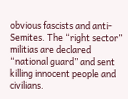obvious fascists and anti-Semites. The “right sector” militias are declared “national guard” and sent killing innocent people and civilians.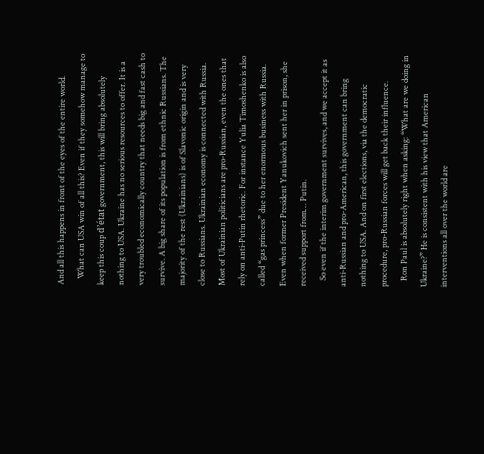And all this happens in front of the eyes of the entire world.
   What can USA win of all this? Even if they somehow manage to keep this coup d’état government, this will bring absolutely nothing to USA. Ukraine has no serious resources to offer. It is a very troubled economically country that needs big and fast cash to survive. A big share of its population is from ethnic Russians. The majority of the rest (Ukrainians) is of Slavonic origin and is very close to Russians. Ukrainian economy is connected with Russia. Most of Ukrainian politicians are pro-Russian, even the ones that rely on anti-Putin rhetoric. For instance Yulia Timoshenko is also called “gas princess” due to her enormous business with Russia. Even when former President Yanukovich sent her in prison, she received support from… Putin.
   So even if the interim government survives, and we accept it as anti-Russian and pro-American, this government can bring nothing to USA. And on first elections, via the democratic procedure, pro-Russian forces will get back their influence.
   Ron Paul is absolutely right when asking: “What are we doing in Ukraine?” He is consistent with his view that American interventions all over the world are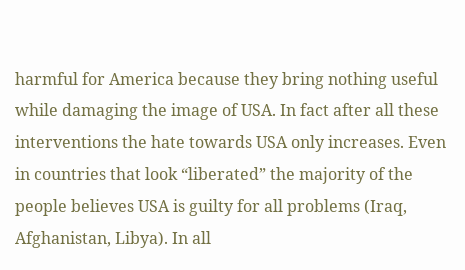harmful for America because they bring nothing useful while damaging the image of USA. In fact after all these interventions the hate towards USA only increases. Even in countries that look “liberated” the majority of the people believes USA is guilty for all problems (Iraq, Afghanistan, Libya). In all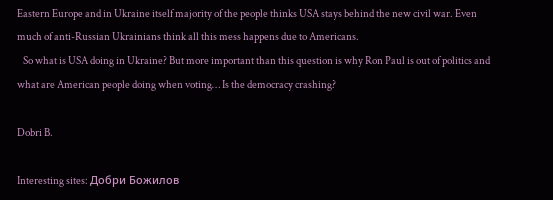Eastern Europe and in Ukraine itself majority of the people thinks USA stays behind the new civil war. Even much of anti-Russian Ukrainians think all this mess happens due to Americans.
   So what is USA doing in Ukraine? But more important than this question is why Ron Paul is out of politics and what are American people doing when voting… Is the democracy crashing?

Dobri B.

Interesting sites: Добри Божилов